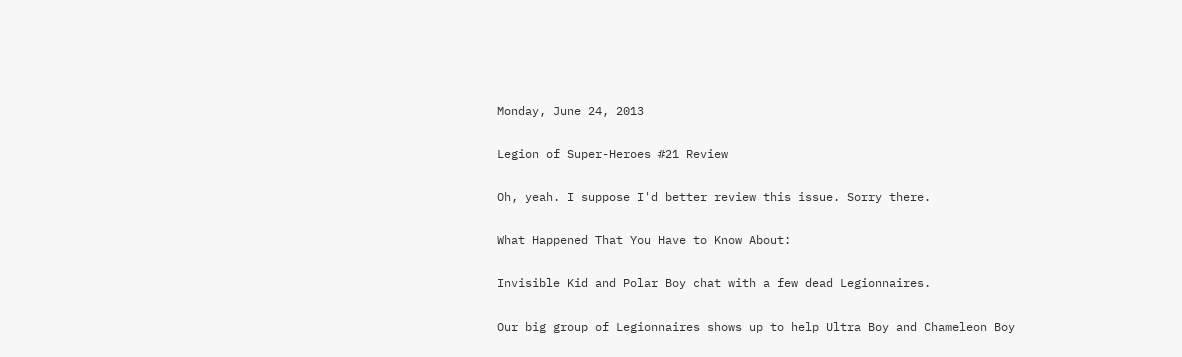Monday, June 24, 2013

Legion of Super-Heroes #21 Review

Oh, yeah. I suppose I'd better review this issue. Sorry there.

What Happened That You Have to Know About:

Invisible Kid and Polar Boy chat with a few dead Legionnaires.

Our big group of Legionnaires shows up to help Ultra Boy and Chameleon Boy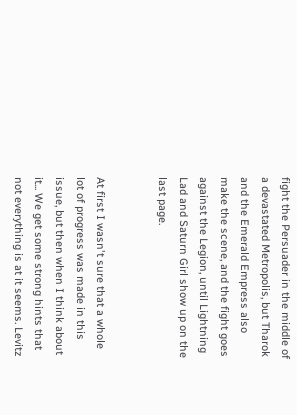fight the Persuader in the middle of a devastated Metropolis, but Tharok and the Emerald Empress also make the scene, and the fight goes against the Legion, until Lightning Lad and Saturn Girl show up on the last page.


At first I wasn't sure that a whole lot of progress was made in this issue, but then when I think about it... We get some strong hints that not everything is at it seems. Levitz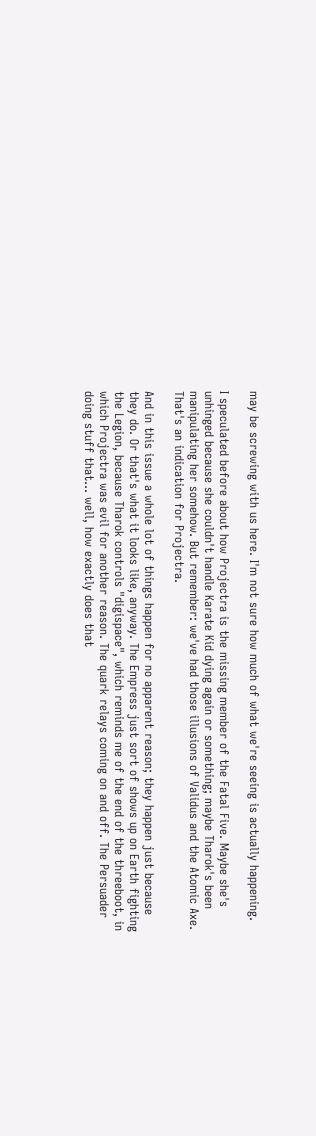may be screwing with us here. I'm not sure how much of what we're seeing is actually happening.

I speculated before about how Projectra is the missing member of the Fatal Five. Maybe she's unhinged because she couldn't handle Karate Kid dying again or something; maybe Tharok's been manipulating her somehow. But remember: we've had those illusions of Validus and the Atomic Axe. That's an indication for Projectra.

And in this issue a whole lot of things happen for no apparent reason; they happen just because they do. Or that's what it looks like, anyway. The Empress just sort of shows up on Earth fighting the Legion, because Tharok controls "digispace", which reminds me of the end of the threeboot, in which Projectra was evil for another reason. The quark relays coming on and off. The Persuader doing stuff that... well, how exactly does that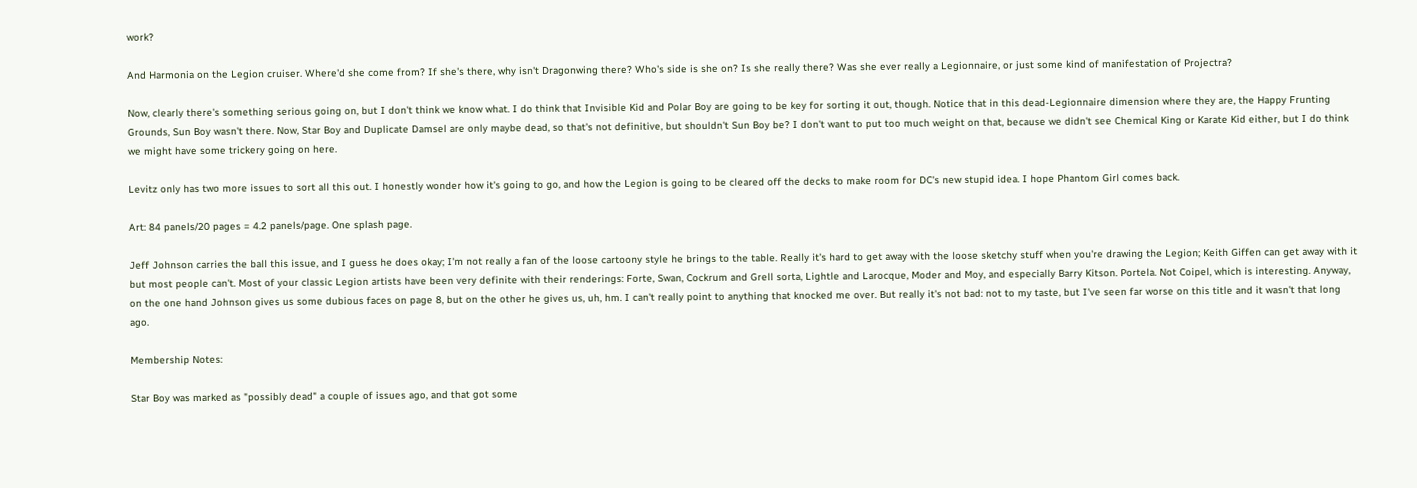work?

And Harmonia on the Legion cruiser. Where'd she come from? If she's there, why isn't Dragonwing there? Who's side is she on? Is she really there? Was she ever really a Legionnaire, or just some kind of manifestation of Projectra?

Now, clearly there's something serious going on, but I don't think we know what. I do think that Invisible Kid and Polar Boy are going to be key for sorting it out, though. Notice that in this dead-Legionnaire dimension where they are, the Happy Frunting Grounds, Sun Boy wasn't there. Now, Star Boy and Duplicate Damsel are only maybe dead, so that's not definitive, but shouldn't Sun Boy be? I don't want to put too much weight on that, because we didn't see Chemical King or Karate Kid either, but I do think we might have some trickery going on here.

Levitz only has two more issues to sort all this out. I honestly wonder how it's going to go, and how the Legion is going to be cleared off the decks to make room for DC's new stupid idea. I hope Phantom Girl comes back.

Art: 84 panels/20 pages = 4.2 panels/page. One splash page.

Jeff Johnson carries the ball this issue, and I guess he does okay; I'm not really a fan of the loose cartoony style he brings to the table. Really it's hard to get away with the loose sketchy stuff when you're drawing the Legion; Keith Giffen can get away with it but most people can't. Most of your classic Legion artists have been very definite with their renderings: Forte, Swan, Cockrum and Grell sorta, Lightle and Larocque, Moder and Moy, and especially Barry Kitson. Portela. Not Coipel, which is interesting. Anyway, on the one hand Johnson gives us some dubious faces on page 8, but on the other he gives us, uh, hm. I can't really point to anything that knocked me over. But really it's not bad: not to my taste, but I've seen far worse on this title and it wasn't that long ago.

Membership Notes:

Star Boy was marked as "possibly dead" a couple of issues ago, and that got some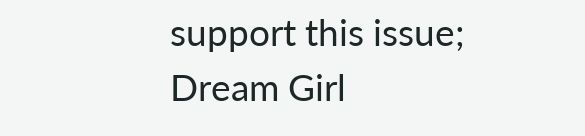support this issue; Dream Girl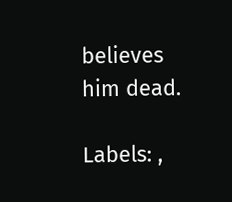believes him dead.

Labels: ,